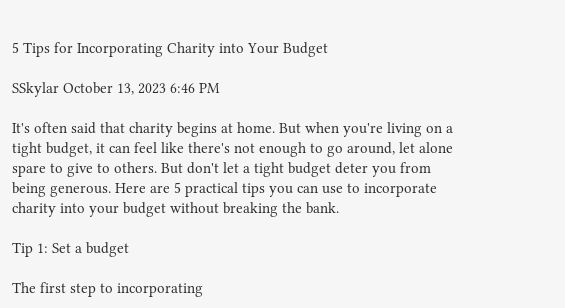5 Tips for Incorporating Charity into Your Budget

SSkylar October 13, 2023 6:46 PM

It's often said that charity begins at home. But when you're living on a tight budget, it can feel like there's not enough to go around, let alone spare to give to others. But don't let a tight budget deter you from being generous. Here are 5 practical tips you can use to incorporate charity into your budget without breaking the bank.

Tip 1: Set a budget

The first step to incorporating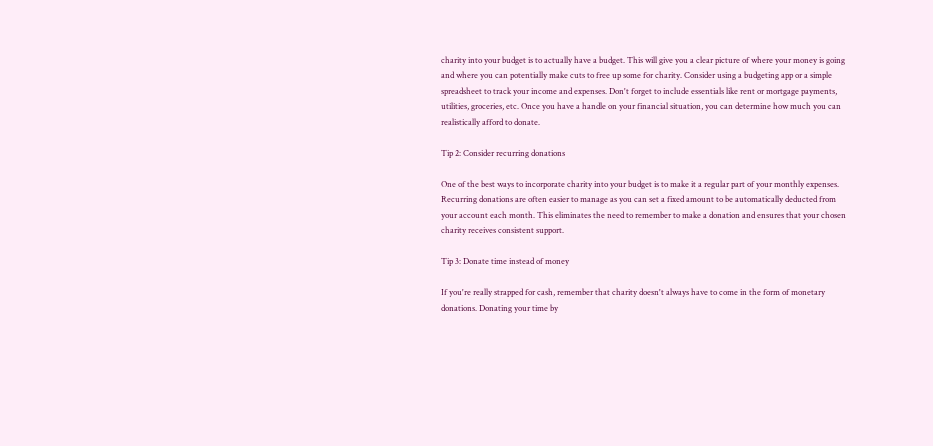charity into your budget is to actually have a budget. This will give you a clear picture of where your money is going and where you can potentially make cuts to free up some for charity. Consider using a budgeting app or a simple spreadsheet to track your income and expenses. Don't forget to include essentials like rent or mortgage payments, utilities, groceries, etc. Once you have a handle on your financial situation, you can determine how much you can realistically afford to donate.

Tip 2: Consider recurring donations

One of the best ways to incorporate charity into your budget is to make it a regular part of your monthly expenses. Recurring donations are often easier to manage as you can set a fixed amount to be automatically deducted from your account each month. This eliminates the need to remember to make a donation and ensures that your chosen charity receives consistent support.

Tip 3: Donate time instead of money

If you're really strapped for cash, remember that charity doesn't always have to come in the form of monetary donations. Donating your time by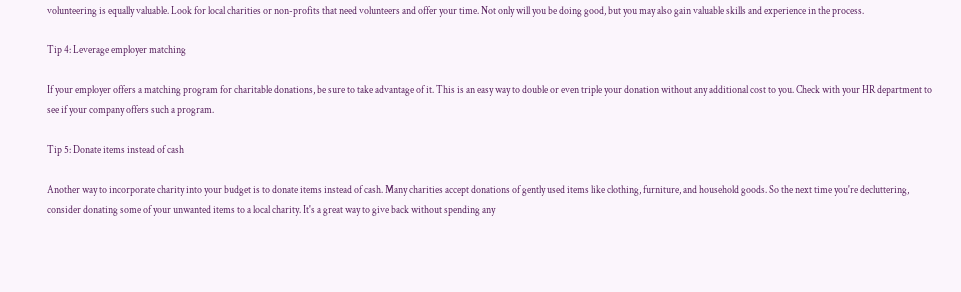volunteering is equally valuable. Look for local charities or non-profits that need volunteers and offer your time. Not only will you be doing good, but you may also gain valuable skills and experience in the process.

Tip 4: Leverage employer matching

If your employer offers a matching program for charitable donations, be sure to take advantage of it. This is an easy way to double or even triple your donation without any additional cost to you. Check with your HR department to see if your company offers such a program.

Tip 5: Donate items instead of cash

Another way to incorporate charity into your budget is to donate items instead of cash. Many charities accept donations of gently used items like clothing, furniture, and household goods. So the next time you're decluttering, consider donating some of your unwanted items to a local charity. It's a great way to give back without spending any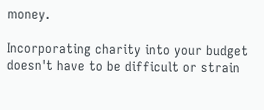money.

Incorporating charity into your budget doesn't have to be difficult or strain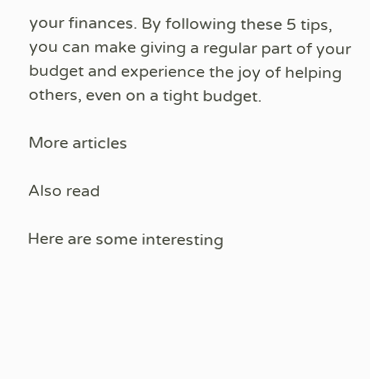your finances. By following these 5 tips, you can make giving a regular part of your budget and experience the joy of helping others, even on a tight budget.

More articles

Also read

Here are some interesting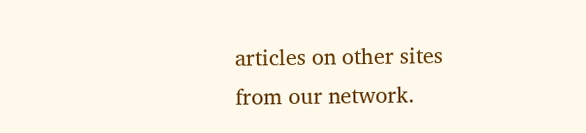articles on other sites from our network.